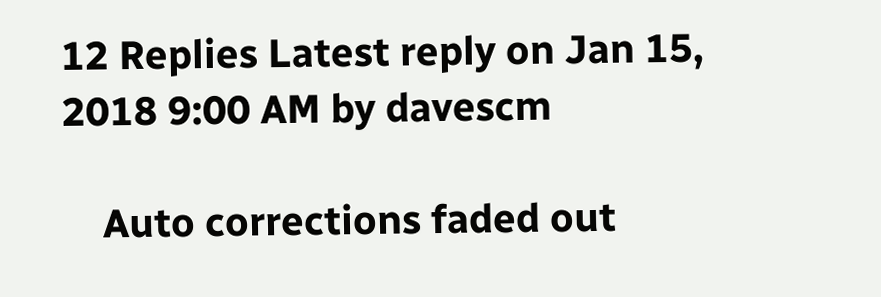12 Replies Latest reply on Jan 15, 2018 9:00 AM by davescm

    Auto corrections faded out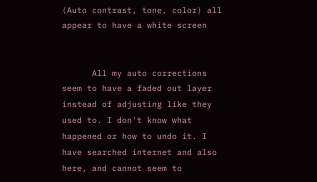(Auto contrast, tone, color) all appear to have a white screen


      All my auto corrections seem to have a faded out layer instead of adjusting like they used to. I don't know what happened or how to undo it. I have searched internet and also here, and cannot seem to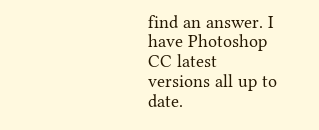find an answer. I have Photoshop CC latest versions all up to date.